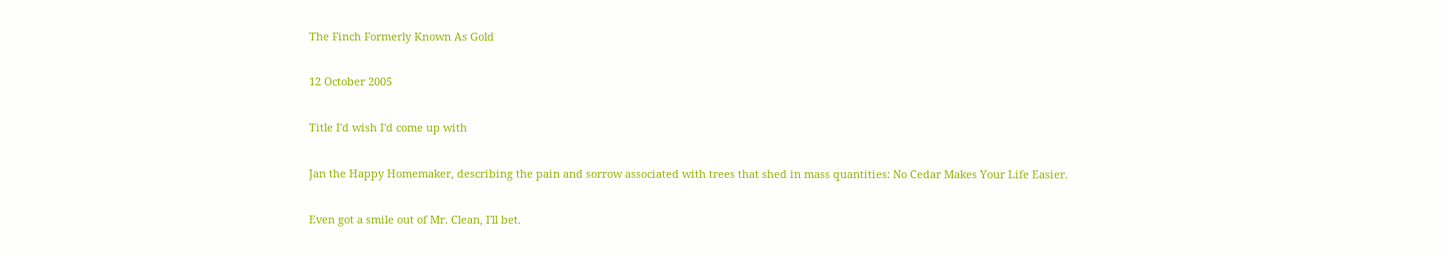The Finch Formerly Known As Gold

12 October 2005

Title I'd wish I'd come up with

Jan the Happy Homemaker, describing the pain and sorrow associated with trees that shed in mass quantities: No Cedar Makes Your Life Easier.

Even got a smile out of Mr. Clean, I'll bet.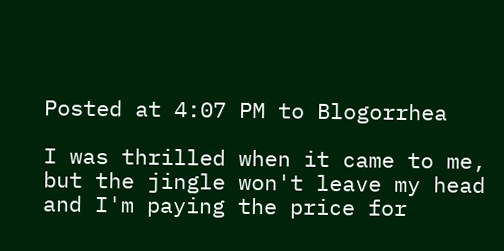Posted at 4:07 PM to Blogorrhea

I was thrilled when it came to me, but the jingle won't leave my head and I'm paying the price for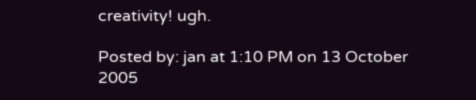creativity! ugh.

Posted by: jan at 1:10 PM on 13 October 2005